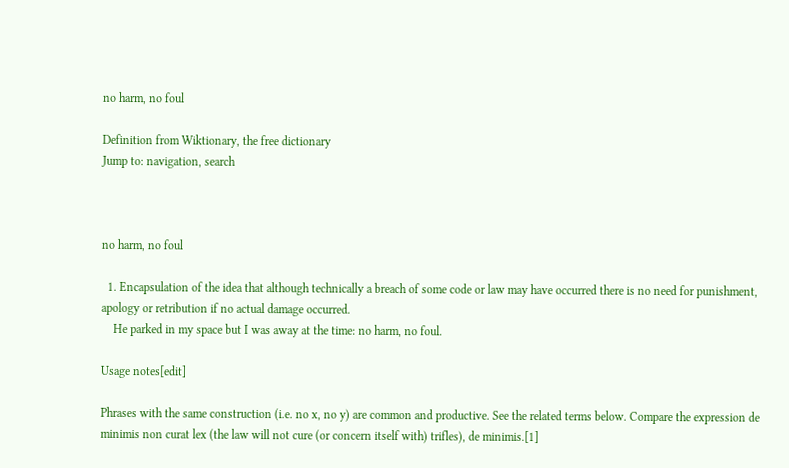no harm, no foul

Definition from Wiktionary, the free dictionary
Jump to: navigation, search



no harm, no foul

  1. Encapsulation of the idea that although technically a breach of some code or law may have occurred there is no need for punishment, apology or retribution if no actual damage occurred.
    He parked in my space but I was away at the time: no harm, no foul.

Usage notes[edit]

Phrases with the same construction (i.e. no x, no y) are common and productive. See the related terms below. Compare the expression de minimis non curat lex (the law will not cure (or concern itself with) trifles), de minimis.[1]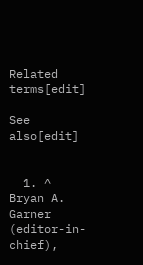Related terms[edit]

See also[edit]


  1. ^ Bryan A. Garner (editor-in-chief),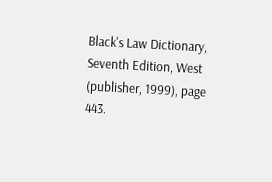Black's Law Dictionary, Seventh Edition, West (publisher, 1999), page 443.